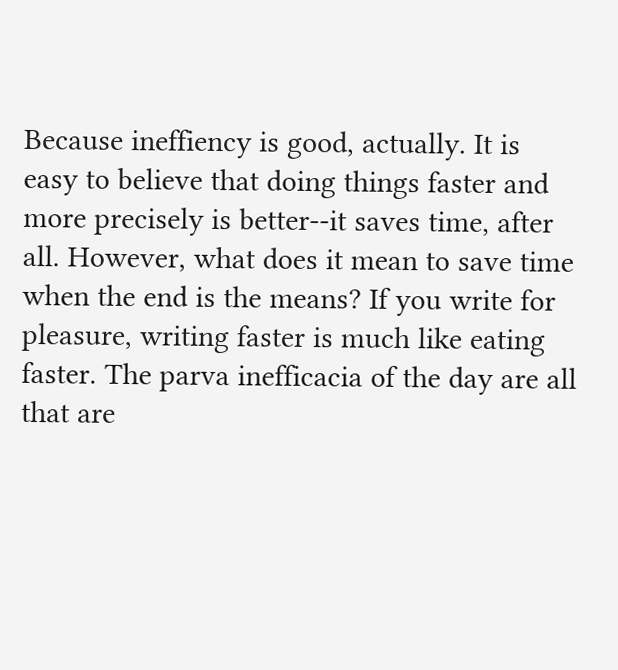Because ineffiency is good, actually. It is easy to believe that doing things faster and more precisely is better--it saves time, after all. However, what does it mean to save time when the end is the means? If you write for pleasure, writing faster is much like eating faster. The parva inefficacia of the day are all that are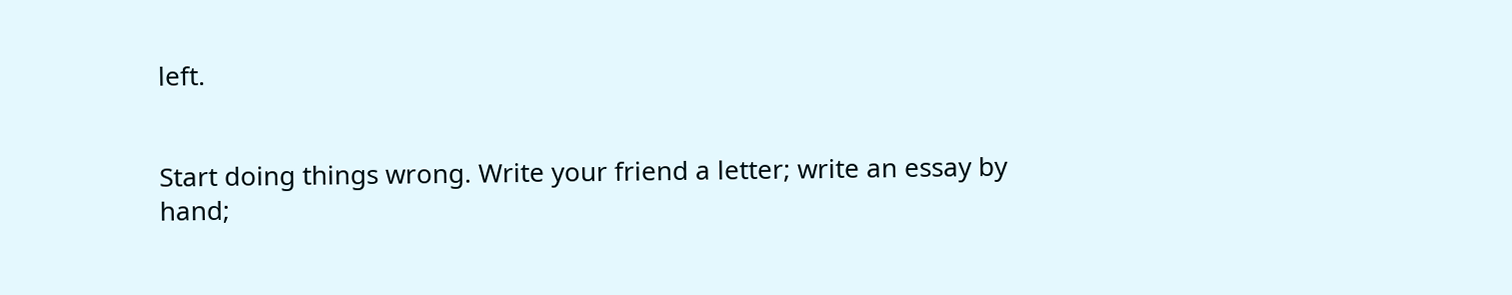left.


Start doing things wrong. Write your friend a letter; write an essay by hand;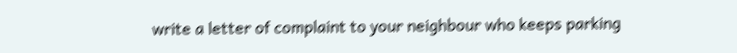write a letter of complaint to your neighbour who keeps parking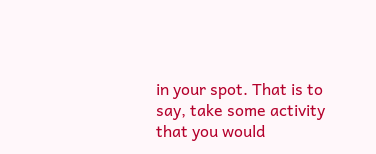in your spot. That is to say, take some activity that you would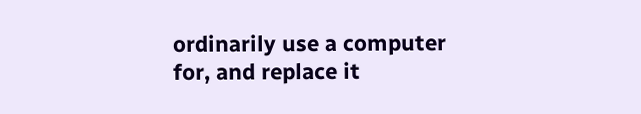ordinarily use a computer for, and replace it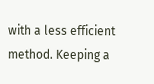with a less efficient method. Keeping a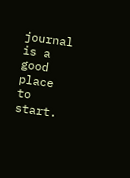journal is a good place to start.